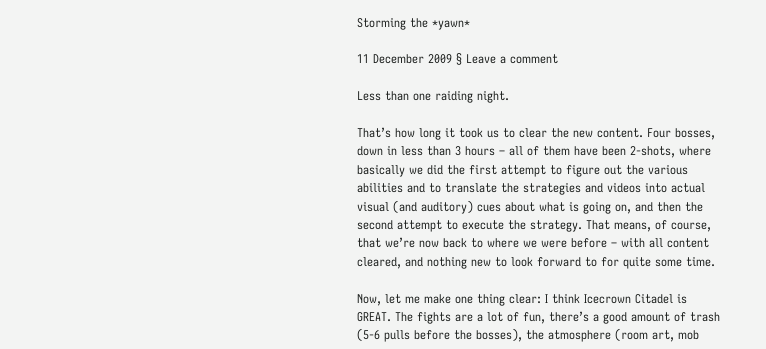Storming the *yawn*

11 December 2009 § Leave a comment

Less than one raiding night.

That’s how long it took us to clear the new content. Four bosses, down in less than 3 hours – all of them have been 2-shots, where basically we did the first attempt to figure out the various abilities and to translate the strategies and videos into actual visual (and auditory) cues about what is going on, and then the second attempt to execute the strategy. That means, of course, that we’re now back to where we were before – with all content cleared, and nothing new to look forward to for quite some time.

Now, let me make one thing clear: I think Icecrown Citadel is GREAT. The fights are a lot of fun, there’s a good amount of trash (5-6 pulls before the bosses), the atmosphere (room art, mob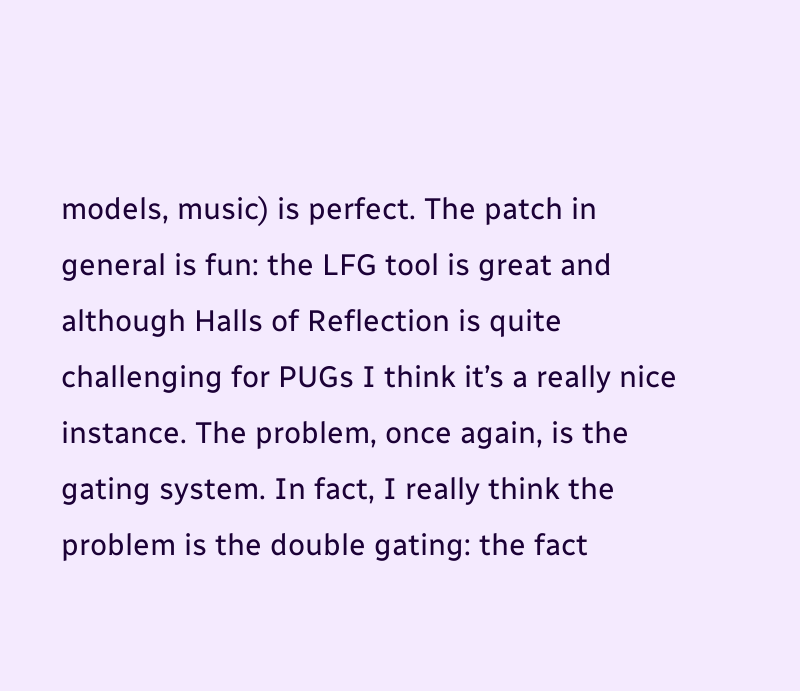models, music) is perfect. The patch in general is fun: the LFG tool is great and although Halls of Reflection is quite challenging for PUGs I think it’s a really nice instance. The problem, once again, is the gating system. In fact, I really think the problem is the double gating: the fact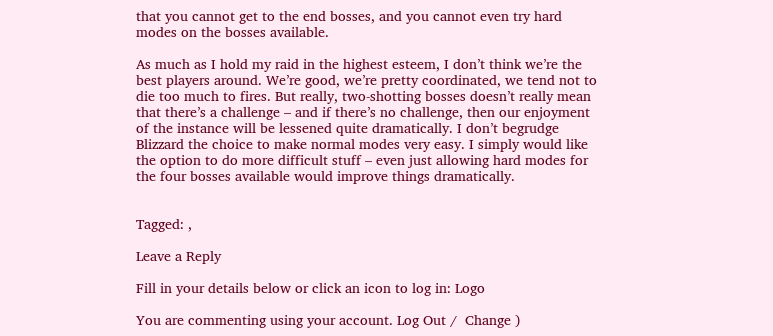that you cannot get to the end bosses, and you cannot even try hard modes on the bosses available.

As much as I hold my raid in the highest esteem, I don’t think we’re the best players around. We’re good, we’re pretty coordinated, we tend not to die too much to fires. But really, two-shotting bosses doesn’t really mean that there’s a challenge – and if there’s no challenge, then our enjoyment of the instance will be lessened quite dramatically. I don’t begrudge Blizzard the choice to make normal modes very easy. I simply would like the option to do more difficult stuff – even just allowing hard modes for the four bosses available would improve things dramatically.


Tagged: ,

Leave a Reply

Fill in your details below or click an icon to log in: Logo

You are commenting using your account. Log Out /  Change )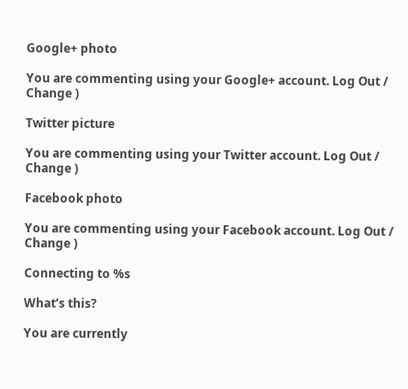Google+ photo

You are commenting using your Google+ account. Log Out /  Change )

Twitter picture

You are commenting using your Twitter account. Log Out /  Change )

Facebook photo

You are commenting using your Facebook account. Log Out /  Change )

Connecting to %s

What’s this?

You are currently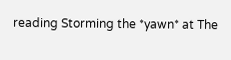reading Storming the *yawn* at The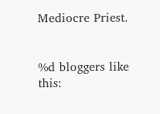Mediocre Priest.


%d bloggers like this: